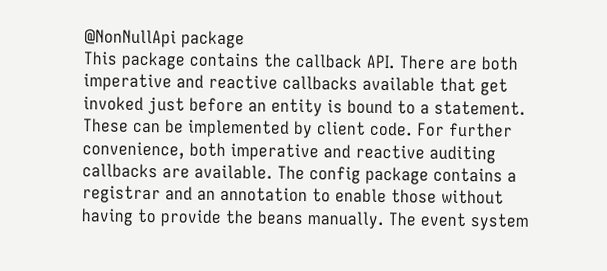@NonNullApi package
This package contains the callback API. There are both imperative and reactive callbacks available that get invoked just before an entity is bound to a statement. These can be implemented by client code. For further convenience, both imperative and reactive auditing callbacks are available. The config package contains a registrar and an annotation to enable those without having to provide the beans manually. The event system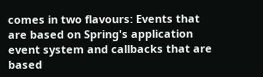comes in two flavours: Events that are based on Spring's application event system and callbacks that are based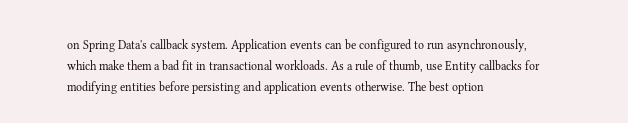on Spring Data's callback system. Application events can be configured to run asynchronously, which make them a bad fit in transactional workloads. As a rule of thumb, use Entity callbacks for modifying entities before persisting and application events otherwise. The best option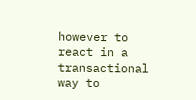however to react in a transactional way to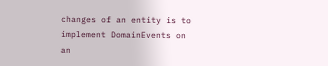changes of an entity is to implement DomainEvents on an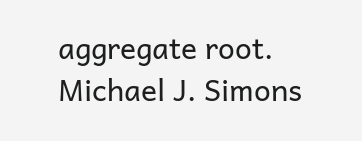aggregate root.
Michael J. Simons